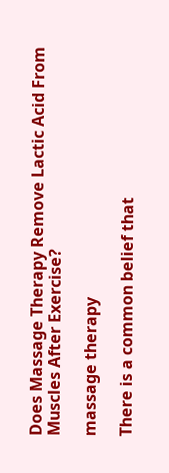Does Massage Therapy Remove Lactic Acid From Muscles After Exercise?

massage therapy

There is a common belief that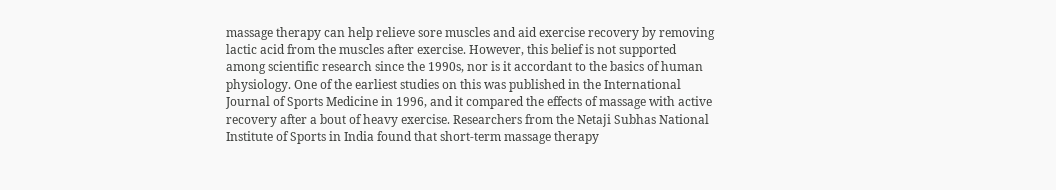massage therapy can help relieve sore muscles and aid exercise recovery by removing lactic acid from the muscles after exercise. However, this belief is not supported among scientific research since the 1990s, nor is it accordant to the basics of human physiology. One of the earliest studies on this was published in the International Journal of Sports Medicine in 1996, and it compared the effects of massage with active recovery after a bout of heavy exercise. Researchers from the Netaji Subhas National Institute of Sports in India found that short-term massage therapy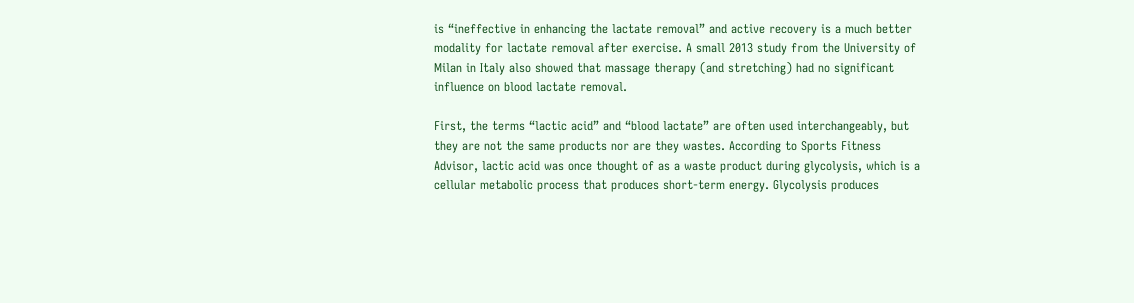is “ineffective in enhancing the lactate removal” and active recovery is a much better modality for lactate removal after exercise. A small 2013 study from the University of Milan in Italy also showed that massage therapy (and stretching) had no significant influence on blood lactate removal.

First, the terms “lactic acid” and “blood lactate” are often used interchangeably, but they are not the same products nor are they wastes. According to Sports Fitness Advisor, lactic acid was once thought of as a waste product during glycolysis, which is a cellular metabolic process that produces short-term energy. Glycolysis produces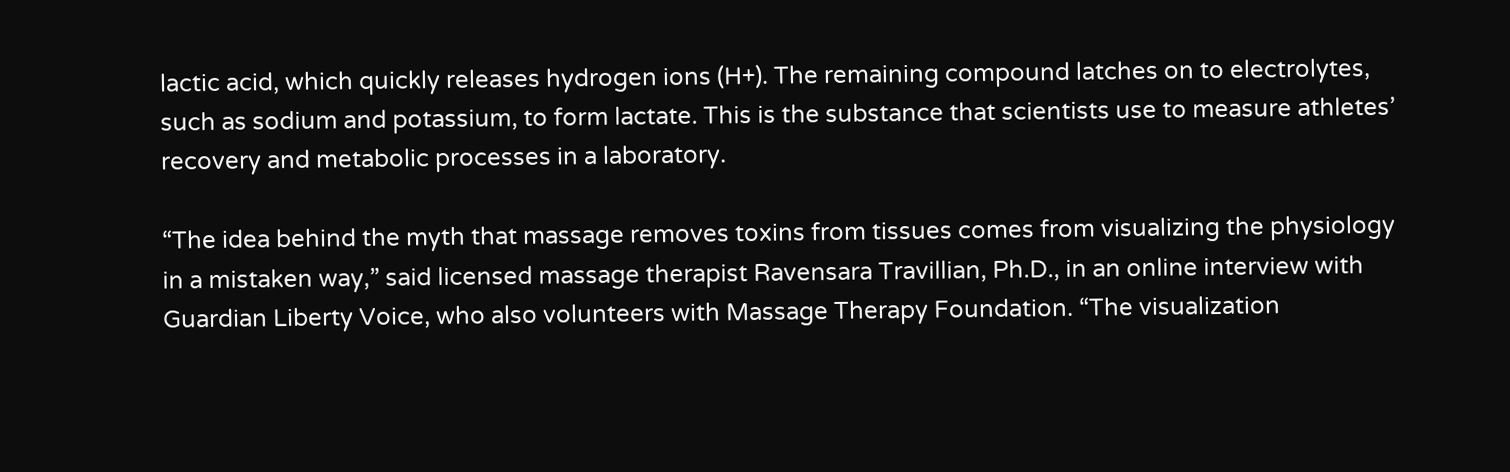lactic acid, which quickly releases hydrogen ions (H+). The remaining compound latches on to electrolytes, such as sodium and potassium, to form lactate. This is the substance that scientists use to measure athletes’ recovery and metabolic processes in a laboratory.

“The idea behind the myth that massage removes toxins from tissues comes from visualizing the physiology in a mistaken way,” said licensed massage therapist Ravensara Travillian, Ph.D., in an online interview with Guardian Liberty Voice, who also volunteers with Massage Therapy Foundation. “The visualization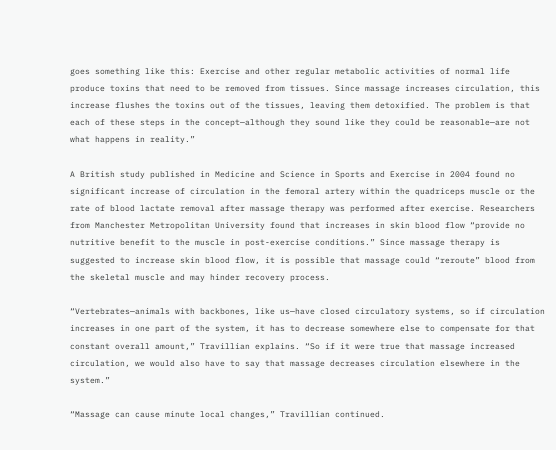goes something like this: Exercise and other regular metabolic activities of normal life produce toxins that need to be removed from tissues. Since massage increases circulation, this increase flushes the toxins out of the tissues, leaving them detoxified. The problem is that each of these steps in the concept—although they sound like they could be reasonable—are not what happens in reality.”

A British study published in Medicine and Science in Sports and Exercise in 2004 found no significant increase of circulation in the femoral artery within the quadriceps muscle or the rate of blood lactate removal after massage therapy was performed after exercise. Researchers from Manchester Metropolitan University found that increases in skin blood flow “provide no nutritive benefit to the muscle in post-exercise conditions.” Since massage therapy is suggested to increase skin blood flow, it is possible that massage could “reroute” blood from the skeletal muscle and may hinder recovery process.

“Vertebrates—animals with backbones, like us—have closed circulatory systems, so if circulation increases in one part of the system, it has to decrease somewhere else to compensate for that constant overall amount,” Travillian explains. “So if it were true that massage increased circulation, we would also have to say that massage decreases circulation elsewhere in the system.”

“Massage can cause minute local changes,” Travillian continued.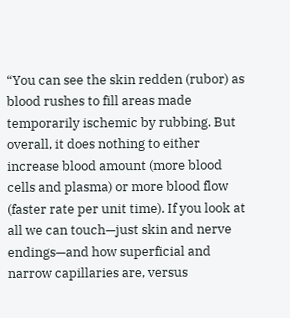“You can see the skin redden (rubor) as blood rushes to fill areas made temporarily ischemic by rubbing. But overall, it does nothing to either increase blood amount (more blood cells and plasma) or more blood flow (faster rate per unit time). If you look at all we can touch—just skin and nerve endings—and how superficial and narrow capillaries are, versus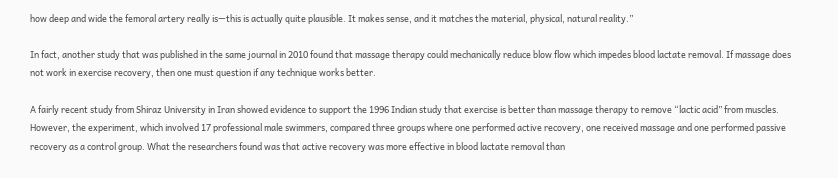how deep and wide the femoral artery really is—this is actually quite plausible. It makes sense, and it matches the material, physical, natural reality.”

In fact, another study that was published in the same journal in 2010 found that massage therapy could mechanically reduce blow flow which impedes blood lactate removal. If massage does not work in exercise recovery, then one must question if any technique works better.

A fairly recent study from Shiraz University in Iran showed evidence to support the 1996 Indian study that exercise is better than massage therapy to remove “lactic acid” from muscles. However, the experiment, which involved 17 professional male swimmers, compared three groups where one performed active recovery, one received massage and one performed passive recovery as a control group. What the researchers found was that active recovery was more effective in blood lactate removal than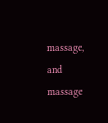massage, and massage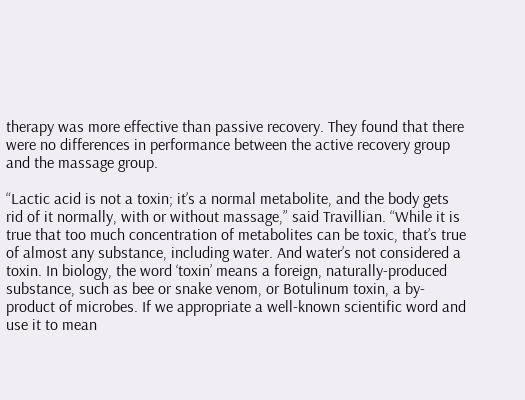therapy was more effective than passive recovery. They found that there were no differences in performance between the active recovery group and the massage group.

“Lactic acid is not a toxin; it’s a normal metabolite, and the body gets rid of it normally, with or without massage,” said Travillian. “While it is true that too much concentration of metabolites can be toxic, that’s true of almost any substance, including water. And water’s not considered a toxin. In biology, the word ‘toxin’ means a foreign, naturally-produced substance, such as bee or snake venom, or Botulinum toxin, a by-product of microbes. If we appropriate a well-known scientific word and use it to mean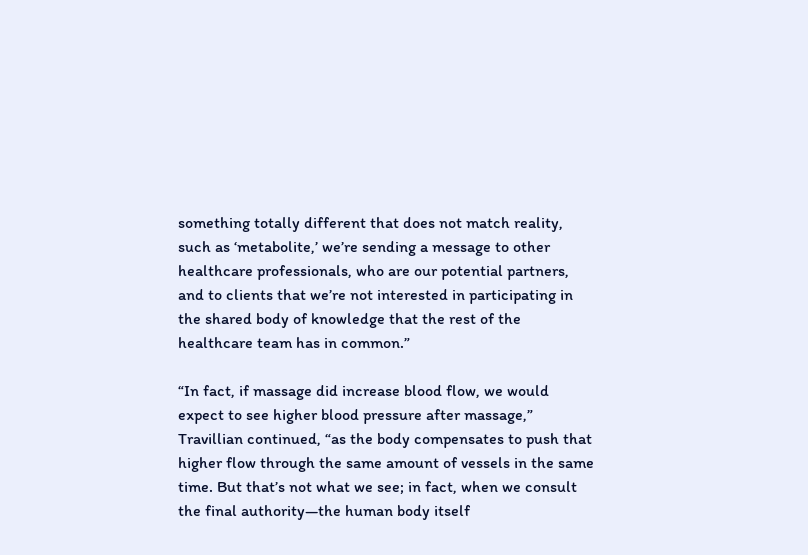something totally different that does not match reality, such as ‘metabolite,’ we’re sending a message to other healthcare professionals, who are our potential partners, and to clients that we’re not interested in participating in the shared body of knowledge that the rest of the healthcare team has in common.”

“In fact, if massage did increase blood flow, we would expect to see higher blood pressure after massage,” Travillian continued, “as the body compensates to push that higher flow through the same amount of vessels in the same time. But that’s not what we see; in fact, when we consult the final authority—the human body itself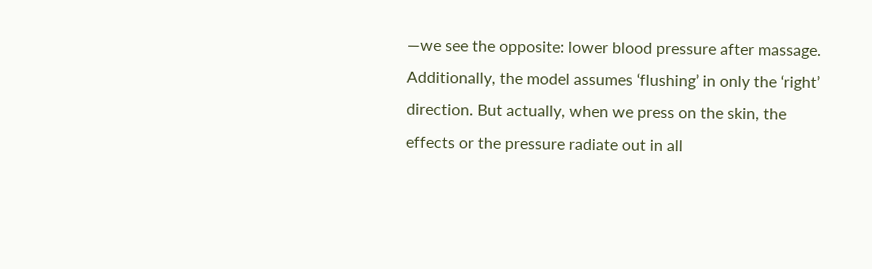—we see the opposite: lower blood pressure after massage. Additionally, the model assumes ‘flushing’ in only the ‘right’ direction. But actually, when we press on the skin, the effects or the pressure radiate out in all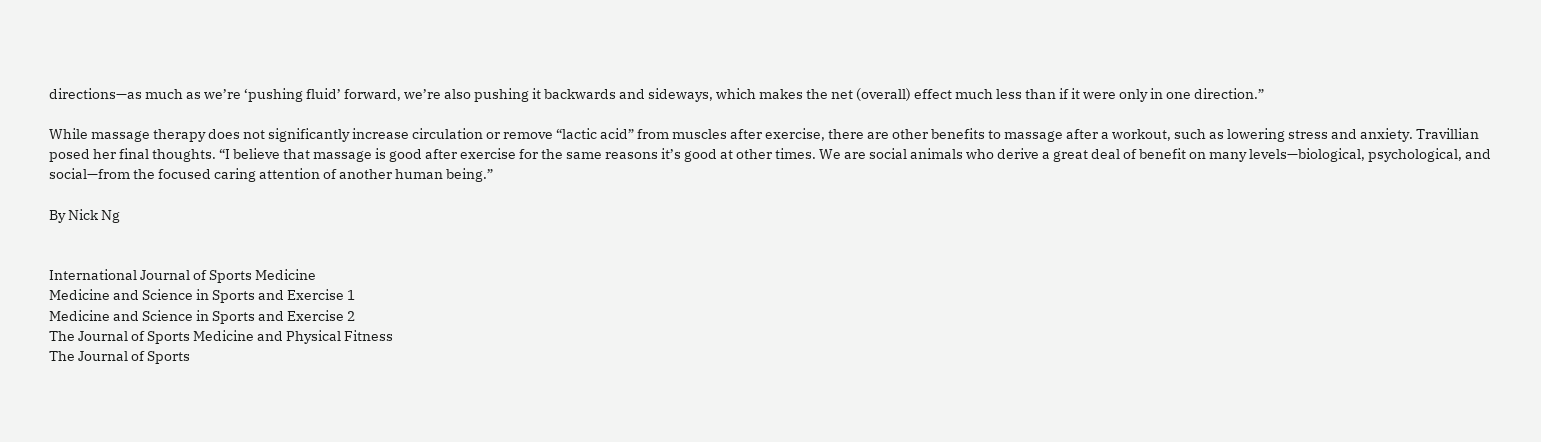directions—as much as we’re ‘pushing fluid’ forward, we’re also pushing it backwards and sideways, which makes the net (overall) effect much less than if it were only in one direction.”

While massage therapy does not significantly increase circulation or remove “lactic acid” from muscles after exercise, there are other benefits to massage after a workout, such as lowering stress and anxiety. Travillian posed her final thoughts. “I believe that massage is good after exercise for the same reasons it’s good at other times. We are social animals who derive a great deal of benefit on many levels—biological, psychological, and social—from the focused caring attention of another human being.”

By Nick Ng


International Journal of Sports Medicine
Medicine and Science in Sports and Exercise 1
Medicine and Science in Sports and Exercise 2
The Journal of Sports Medicine and Physical Fitness
The Journal of Sports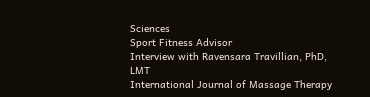Sciences
Sport Fitness Advisor
Interview with Ravensara Travillian, PhD, LMT
International Journal of Massage Therapy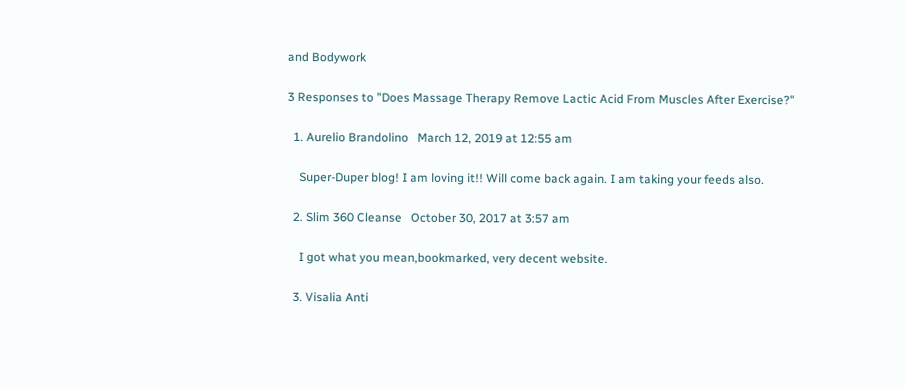and Bodywork

3 Responses to "Does Massage Therapy Remove Lactic Acid From Muscles After Exercise?"

  1. Aurelio Brandolino   March 12, 2019 at 12:55 am

    Super-Duper blog! I am loving it!! Will come back again. I am taking your feeds also.

  2. Slim 360 Cleanse   October 30, 2017 at 3:57 am

    I got what you mean,bookmarked, very decent website.

  3. Visalia Anti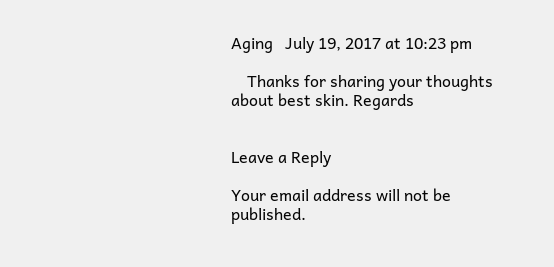Aging   July 19, 2017 at 10:23 pm

    Thanks for sharing your thoughts about best skin. Regards


Leave a Reply

Your email address will not be published.